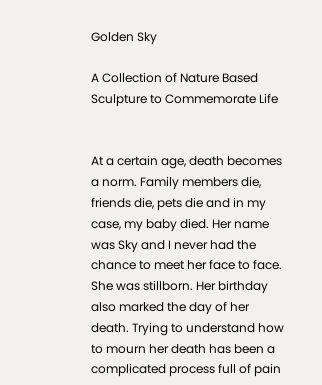Golden Sky

A Collection of Nature Based Sculpture to Commemorate Life


At a certain age, death becomes a norm. Family members die, friends die, pets die and in my case, my baby died. Her name was Sky and I never had the chance to meet her face to face. She was stillborn. Her birthday also marked the day of her death. Trying to understand how to mourn her death has been a complicated process full of pain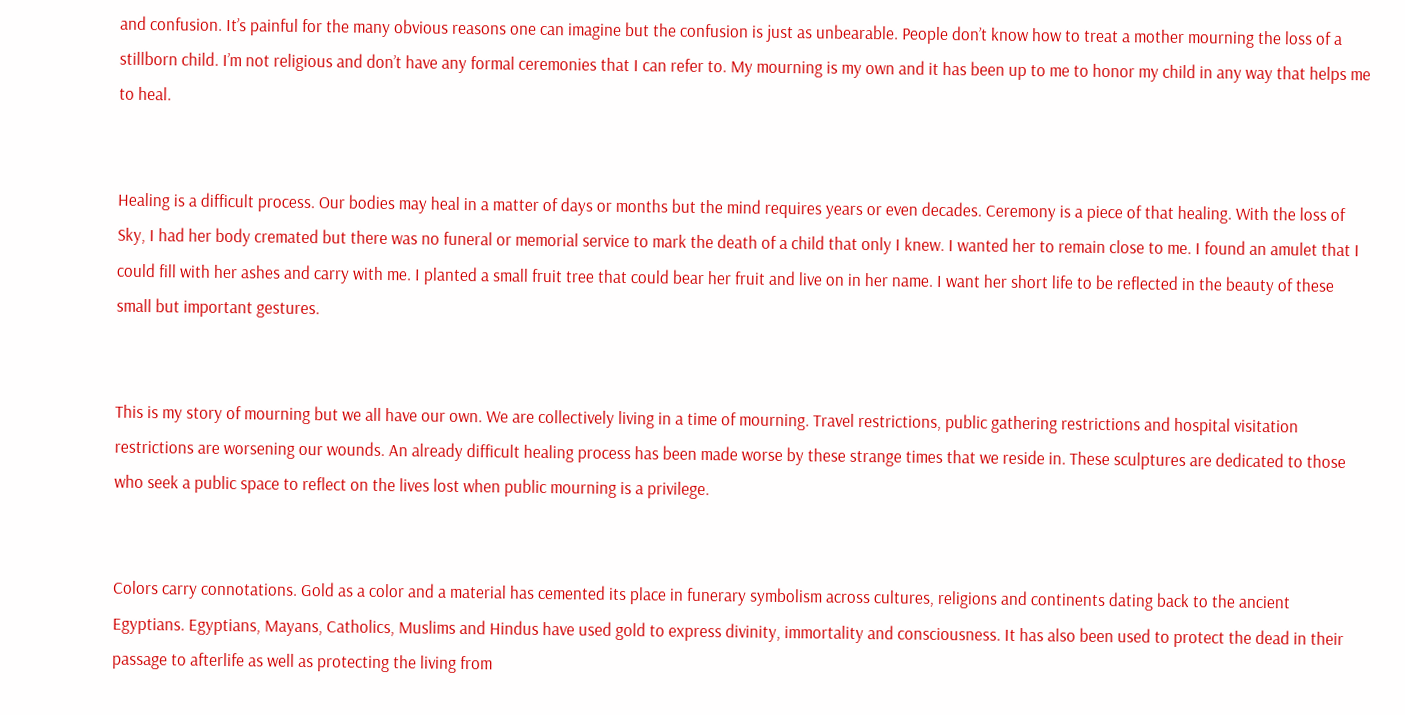and confusion. It’s painful for the many obvious reasons one can imagine but the confusion is just as unbearable. People don’t know how to treat a mother mourning the loss of a stillborn child. I’m not religious and don’t have any formal ceremonies that I can refer to. My mourning is my own and it has been up to me to honor my child in any way that helps me to heal.


Healing is a difficult process. Our bodies may heal in a matter of days or months but the mind requires years or even decades. Ceremony is a piece of that healing. With the loss of Sky, I had her body cremated but there was no funeral or memorial service to mark the death of a child that only I knew. I wanted her to remain close to me. I found an amulet that I could fill with her ashes and carry with me. I planted a small fruit tree that could bear her fruit and live on in her name. I want her short life to be reflected in the beauty of these small but important gestures.


This is my story of mourning but we all have our own. We are collectively living in a time of mourning. Travel restrictions, public gathering restrictions and hospital visitation restrictions are worsening our wounds. An already difficult healing process has been made worse by these strange times that we reside in. These sculptures are dedicated to those who seek a public space to reflect on the lives lost when public mourning is a privilege.


Colors carry connotations. Gold as a color and a material has cemented its place in funerary symbolism across cultures, religions and continents dating back to the ancient Egyptians. Egyptians, Mayans, Catholics, Muslims and Hindus have used gold to express divinity, immortality and consciousness. It has also been used to protect the dead in their passage to afterlife as well as protecting the living from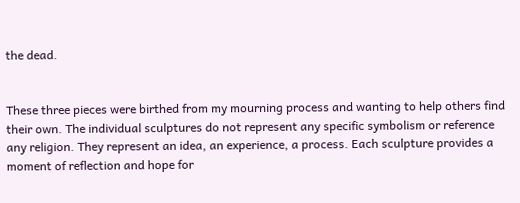the dead.


These three pieces were birthed from my mourning process and wanting to help others find their own. The individual sculptures do not represent any specific symbolism or reference any religion. They represent an idea, an experience, a process. Each sculpture provides a moment of reflection and hope for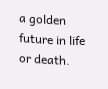a golden future in life or death.